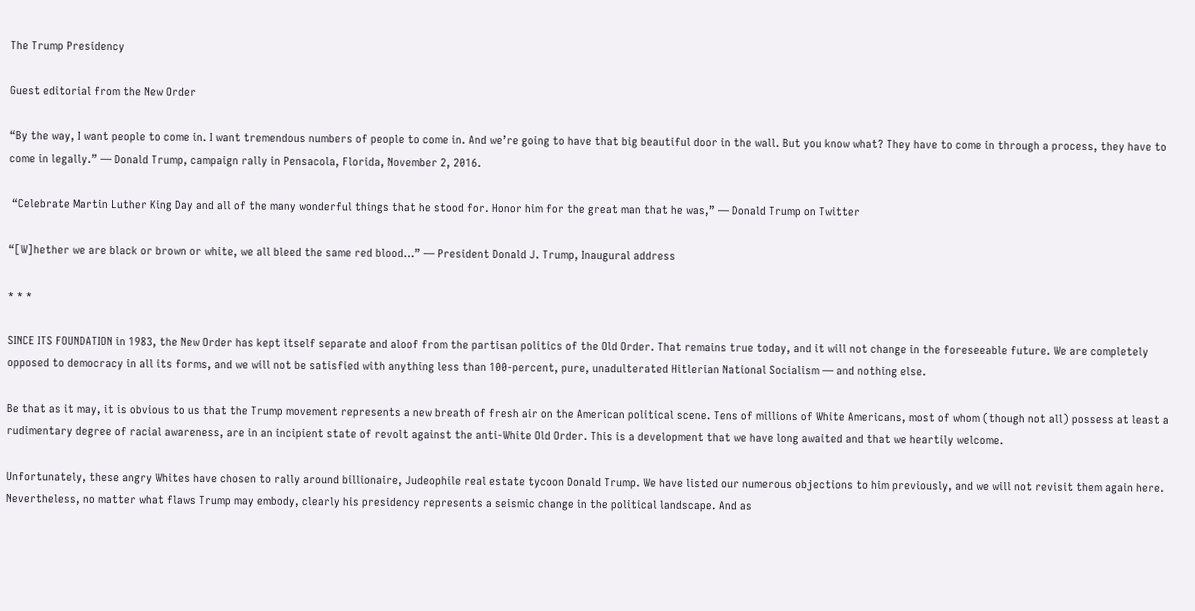The Trump Presidency

Guest editorial from the New Order

“By the way, I want people to come in. I want tremendous numbers of people to come in. And we’re going to have that big beautiful door in the wall. But you know what? They have to come in through a process, they have to come in legally.” — Donald Trump, campaign rally in Pensacola, Florida, November 2, 2016.

 “Celebrate Martin Luther King Day and all of the many wonderful things that he stood for. Honor him for the great man that he was,” — Donald Trump on Twitter

“[W]hether we are black or brown or white, we all bleed the same red blood…” — President Donald J. Trump, Inaugural address

* * *

SINCE ITS FOUNDATION in 1983, the New Order has kept itself separate and aloof from the partisan politics of the Old Order. That remains true today, and it will not change in the foreseeable future. We are completely opposed to democracy in all its forms, and we will not be satisfied with anything less than 100-percent, pure, unadulterated Hitlerian National Socialism — and nothing else.

Be that as it may, it is obvious to us that the Trump movement represents a new breath of fresh air on the American political scene. Tens of millions of White Americans, most of whom (though not all) possess at least a rudimentary degree of racial awareness, are in an incipient state of revolt against the anti-White Old Order. This is a development that we have long awaited and that we heartily welcome.

Unfortunately, these angry Whites have chosen to rally around billionaire, Judeophile real estate tycoon Donald Trump. We have listed our numerous objections to him previously, and we will not revisit them again here. Nevertheless, no matter what flaws Trump may embody, clearly his presidency represents a seismic change in the political landscape. And as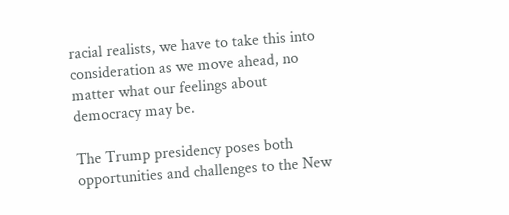racial realists, we have to take this into consideration as we move ahead, no matter what our feelings about democracy may be.

The Trump presidency poses both opportunities and challenges to the New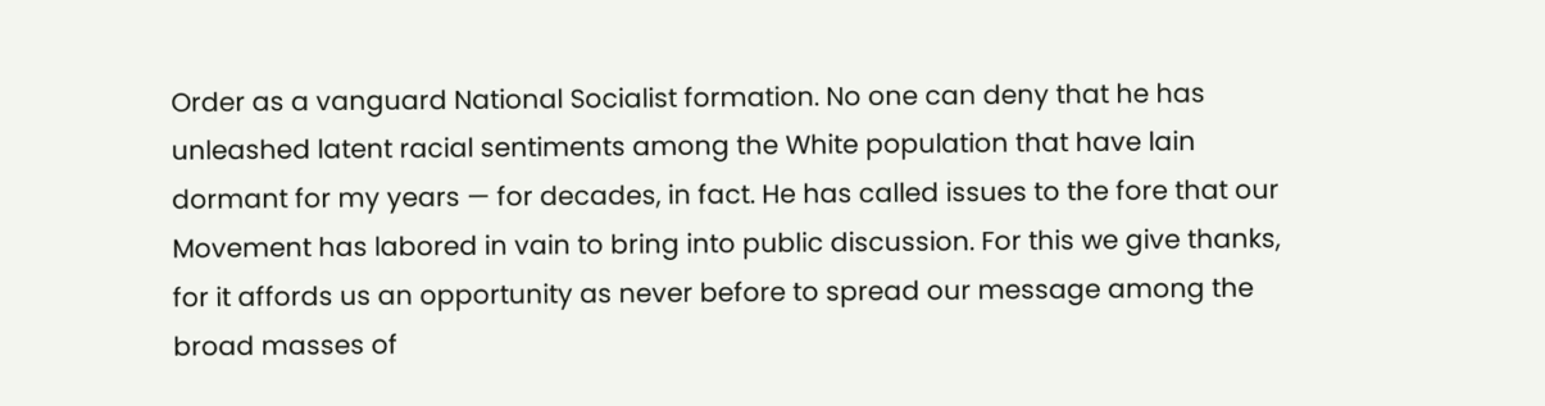Order as a vanguard National Socialist formation. No one can deny that he has unleashed latent racial sentiments among the White population that have lain dormant for my years — for decades, in fact. He has called issues to the fore that our Movement has labored in vain to bring into public discussion. For this we give thanks, for it affords us an opportunity as never before to spread our message among the broad masses of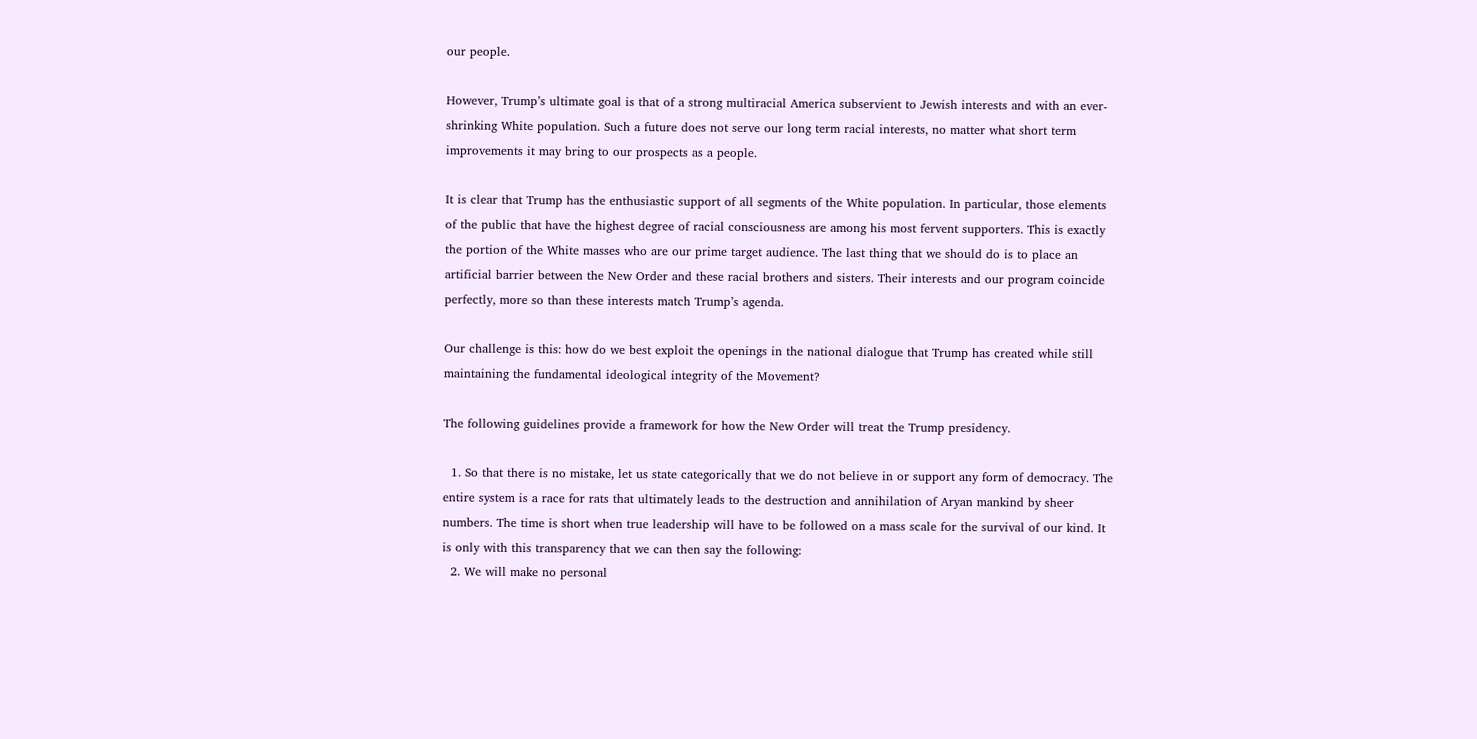our people.

However, Trump’s ultimate goal is that of a strong multiracial America subservient to Jewish interests and with an ever-shrinking White population. Such a future does not serve our long term racial interests, no matter what short term improvements it may bring to our prospects as a people.

It is clear that Trump has the enthusiastic support of all segments of the White population. In particular, those elements of the public that have the highest degree of racial consciousness are among his most fervent supporters. This is exactly the portion of the White masses who are our prime target audience. The last thing that we should do is to place an artificial barrier between the New Order and these racial brothers and sisters. Their interests and our program coincide perfectly, more so than these interests match Trump’s agenda.

Our challenge is this: how do we best exploit the openings in the national dialogue that Trump has created while still maintaining the fundamental ideological integrity of the Movement?

The following guidelines provide a framework for how the New Order will treat the Trump presidency.

  1. So that there is no mistake, let us state categorically that we do not believe in or support any form of democracy. The entire system is a race for rats that ultimately leads to the destruction and annihilation of Aryan mankind by sheer numbers. The time is short when true leadership will have to be followed on a mass scale for the survival of our kind. It is only with this transparency that we can then say the following:
  2. We will make no personal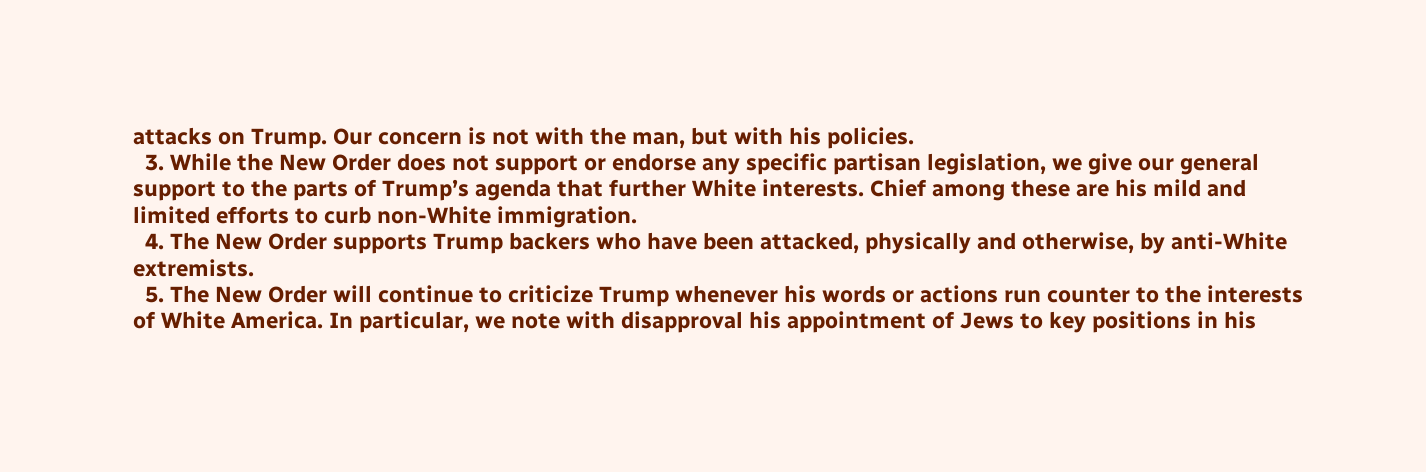attacks on Trump. Our concern is not with the man, but with his policies.
  3. While the New Order does not support or endorse any specific partisan legislation, we give our general support to the parts of Trump’s agenda that further White interests. Chief among these are his mild and limited efforts to curb non-White immigration.
  4. The New Order supports Trump backers who have been attacked, physically and otherwise, by anti-White extremists.
  5. The New Order will continue to criticize Trump whenever his words or actions run counter to the interests of White America. In particular, we note with disapproval his appointment of Jews to key positions in his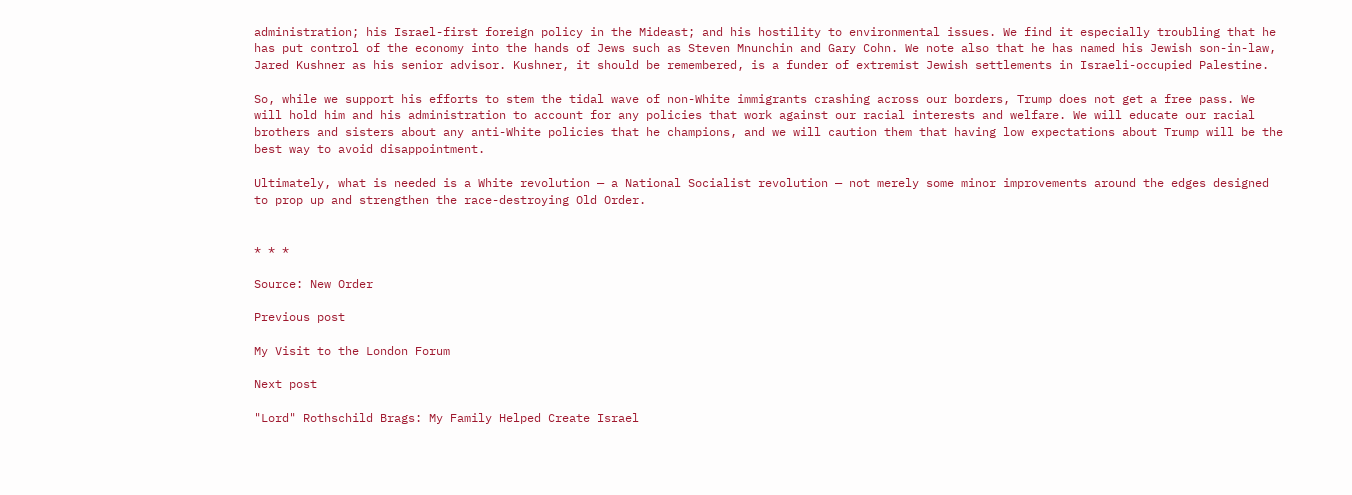administration; his Israel-first foreign policy in the Mideast; and his hostility to environmental issues. We find it especially troubling that he has put control of the economy into the hands of Jews such as Steven Mnunchin and Gary Cohn. We note also that he has named his Jewish son-in-law, Jared Kushner as his senior advisor. Kushner, it should be remembered, is a funder of extremist Jewish settlements in Israeli-occupied Palestine.

So, while we support his efforts to stem the tidal wave of non-White immigrants crashing across our borders, Trump does not get a free pass. We will hold him and his administration to account for any policies that work against our racial interests and welfare. We will educate our racial brothers and sisters about any anti-White policies that he champions, and we will caution them that having low expectations about Trump will be the best way to avoid disappointment.

Ultimately, what is needed is a White revolution — a National Socialist revolution — not merely some minor improvements around the edges designed to prop up and strengthen the race-destroying Old Order.


* * *

Source: New Order

Previous post

My Visit to the London Forum

Next post

"Lord" Rothschild Brags: My Family Helped Create Israel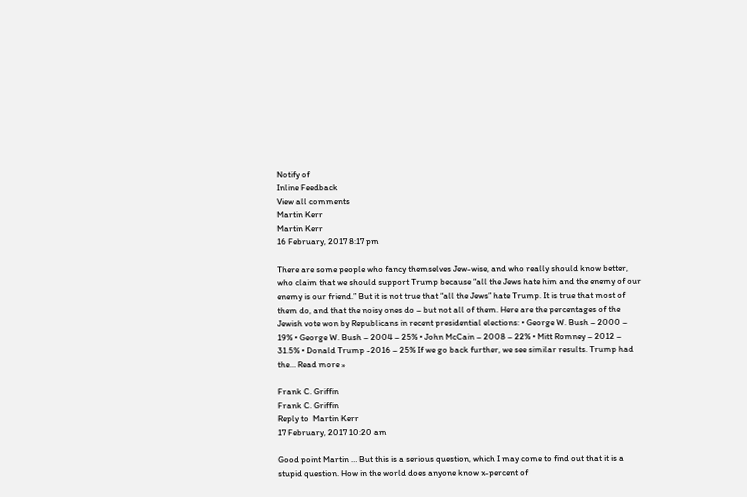Notify of
Inline Feedback
View all comments
Martin Kerr
Martin Kerr
16 February, 2017 8:17 pm

There are some people who fancy themselves Jew-wise, and who really should know better, who claim that we should support Trump because “all the Jews hate him and the enemy of our enemy is our friend.” But it is not true that “all the Jews” hate Trump. It is true that most of them do, and that the noisy ones do – but not all of them. Here are the percentages of the Jewish vote won by Republicans in recent presidential elections: • George W. Bush – 2000 – 19% • George W. Bush – 2004 – 25% • John McCain – 2008 – 22% • Mitt Romney – 2012 – 31.5% • Donald Trump -2016 – 25% If we go back further, we see similar results. Trump had the… Read more »

Frank C. Griffin
Frank C. Griffin
Reply to  Martin Kerr
17 February, 2017 10:20 am

Good point Martin … But this is a serious question, which I may come to find out that it is a stupid question. How in the world does anyone know x-percent of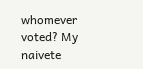whomever voted? My naivete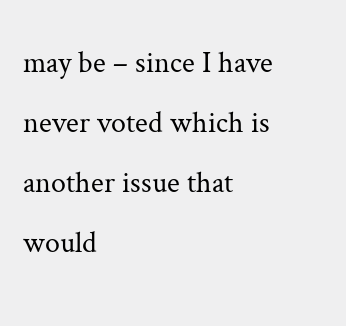may be – since I have never voted which is another issue that would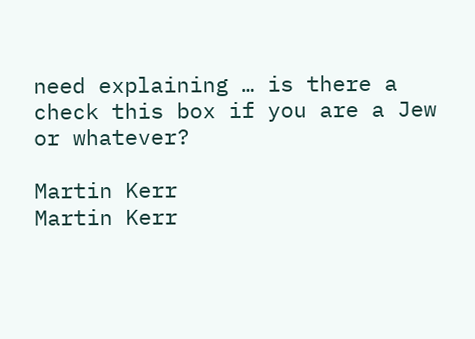need explaining … is there a check this box if you are a Jew or whatever?

Martin Kerr
Martin Kerr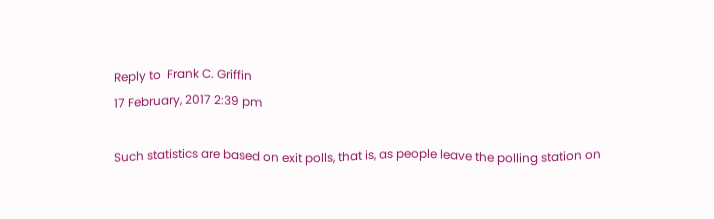Reply to  Frank C. Griffin
17 February, 2017 2:39 pm

Such statistics are based on exit polls, that is, as people leave the polling station on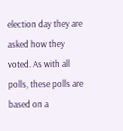election day they are asked how they voted. As with all polls, these polls are based on a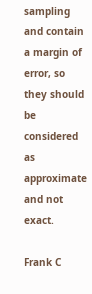sampling and contain a margin of error, so they should be considered as approximate and not exact.

Frank C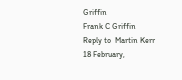Griffin
Frank C Griffin
Reply to  Martin Kerr
18 February,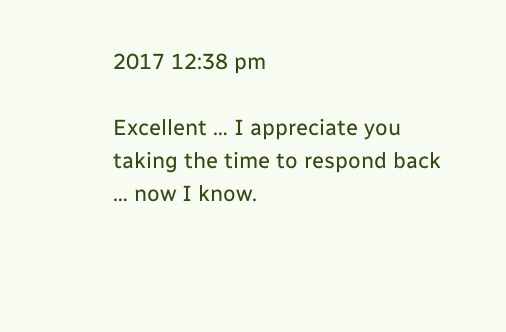2017 12:38 pm

Excellent … I appreciate you taking the time to respond back … now I know.